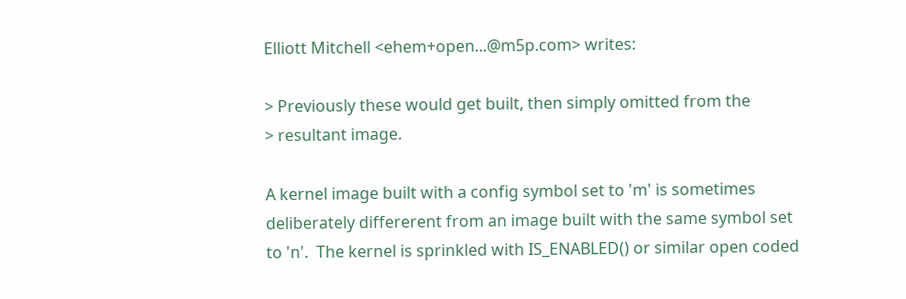Elliott Mitchell <ehem+open...@m5p.com> writes:

> Previously these would get built, then simply omitted from the
> resultant image.

A kernel image built with a config symbol set to 'm' is sometimes
deliberately differerent from an image built with the same symbol set
to 'n'.  The kernel is sprinkled with IS_ENABLED() or similar open coded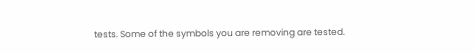tests. Some of the symbols you are removing are tested.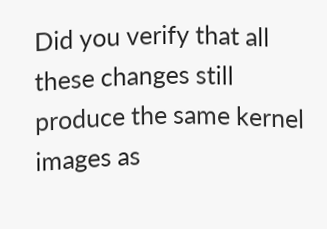Did you verify that all these changes still produce the same kernel
images as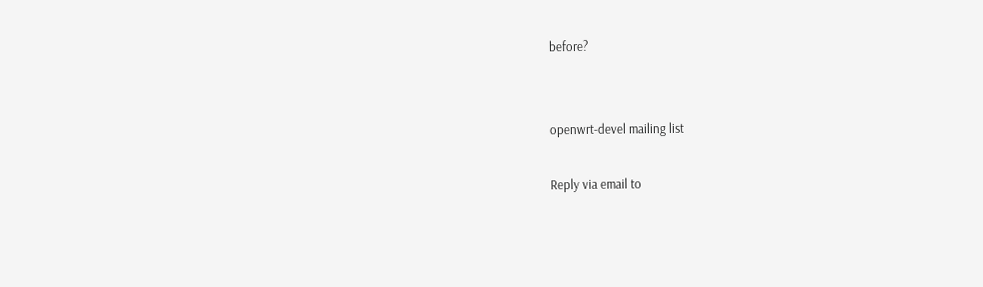before?


openwrt-devel mailing list

Reply via email to